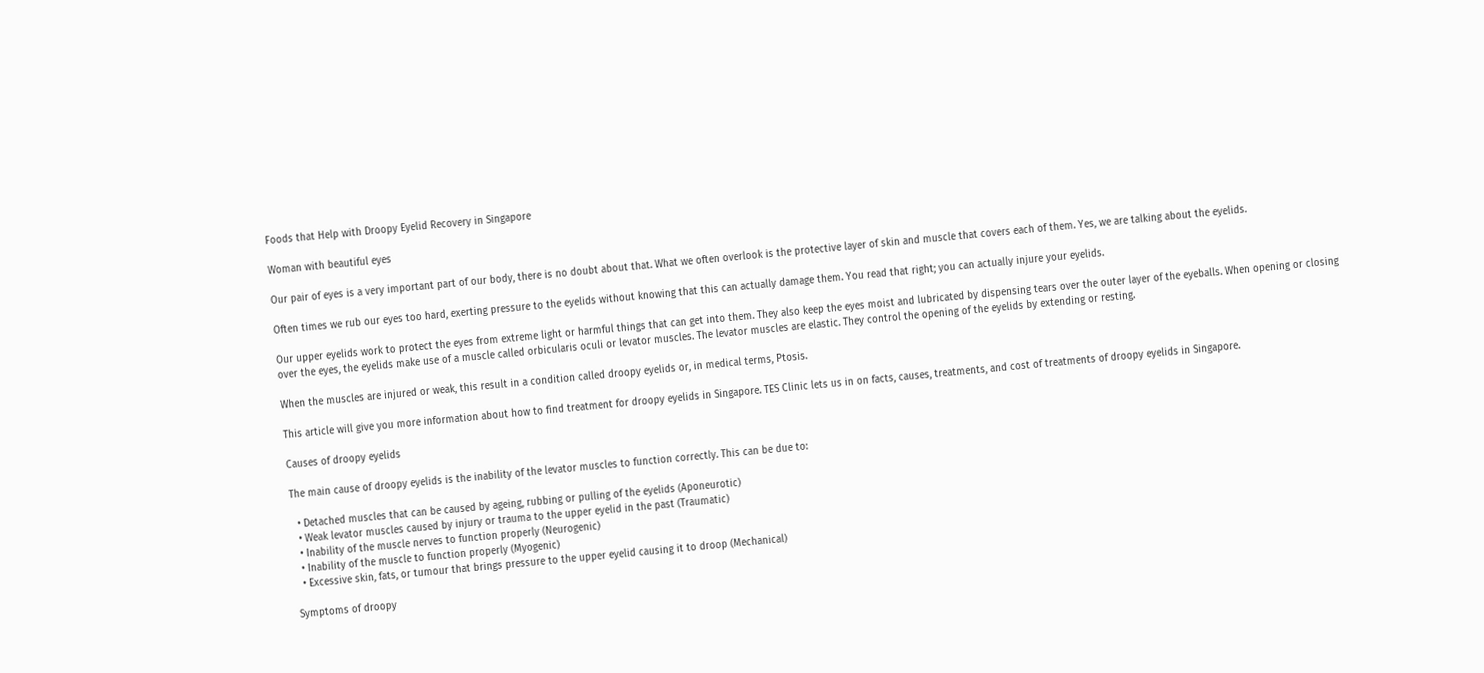Foods that Help with Droopy Eyelid Recovery in Singapore

Woman with beautiful eyes

Our pair of eyes is a very important part of our body, there is no doubt about that. What we often overlook is the protective layer of skin and muscle that covers each of them. Yes, we are talking about the eyelids.

Often times we rub our eyes too hard, exerting pressure to the eyelids without knowing that this can actually damage them. You read that right; you can actually injure your eyelids.

Our upper eyelids work to protect the eyes from extreme light or harmful things that can get into them. They also keep the eyes moist and lubricated by dispensing tears over the outer layer of the eyeballs. When opening or closing over the eyes, the eyelids make use of a muscle called orbicularis oculi or levator muscles. The levator muscles are elastic. They control the opening of the eyelids by extending or resting.

When the muscles are injured or weak, this result in a condition called droopy eyelids or, in medical terms, Ptosis.

This article will give you more information about how to find treatment for droopy eyelids in Singapore. TES Clinic lets us in on facts, causes, treatments, and cost of treatments of droopy eyelids in Singapore.

Causes of droopy eyelids

The main cause of droopy eyelids is the inability of the levator muscles to function correctly. This can be due to:

  • Detached muscles that can be caused by ageing, rubbing or pulling of the eyelids (Aponeurotic)
  • Weak levator muscles caused by injury or trauma to the upper eyelid in the past (Traumatic)
  • Inability of the muscle nerves to function properly (Neurogenic)
  • Inability of the muscle to function properly (Myogenic)
  • Excessive skin, fats, or tumour that brings pressure to the upper eyelid causing it to droop (Mechanical)

Symptoms of droopy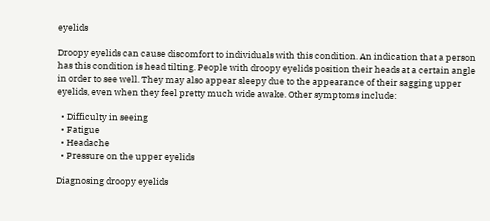eyelids

Droopy eyelids can cause discomfort to individuals with this condition. An indication that a person has this condition is head tilting. People with droopy eyelids position their heads at a certain angle in order to see well. They may also appear sleepy due to the appearance of their sagging upper eyelids, even when they feel pretty much wide awake. Other symptoms include:

  • Difficulty in seeing
  • Fatigue
  • Headache
  • Pressure on the upper eyelids

Diagnosing droopy eyelids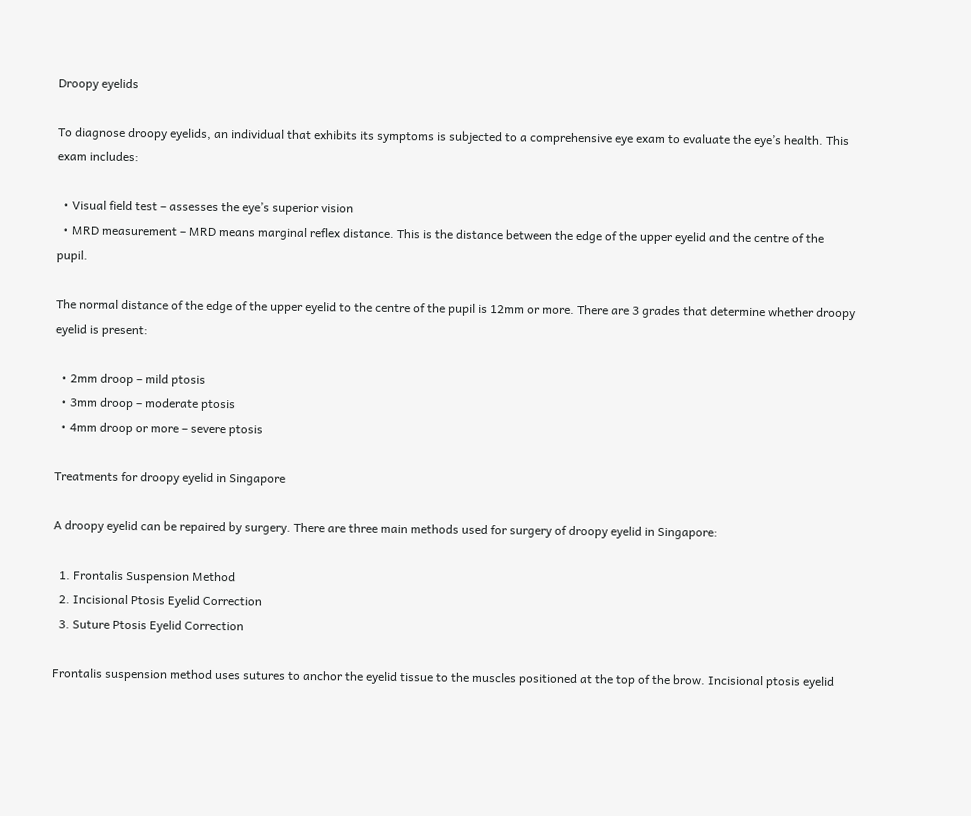Droopy eyelids

To diagnose droopy eyelids, an individual that exhibits its symptoms is subjected to a comprehensive eye exam to evaluate the eye’s health. This exam includes:

  • Visual field test – assesses the eye’s superior vision
  • MRD measurement – MRD means marginal reflex distance. This is the distance between the edge of the upper eyelid and the centre of the pupil.

The normal distance of the edge of the upper eyelid to the centre of the pupil is 12mm or more. There are 3 grades that determine whether droopy eyelid is present:

  • 2mm droop – mild ptosis
  • 3mm droop – moderate ptosis
  • 4mm droop or more – severe ptosis

Treatments for droopy eyelid in Singapore

A droopy eyelid can be repaired by surgery. There are three main methods used for surgery of droopy eyelid in Singapore:

  1. Frontalis Suspension Method
  2. Incisional Ptosis Eyelid Correction
  3. Suture Ptosis Eyelid Correction

Frontalis suspension method uses sutures to anchor the eyelid tissue to the muscles positioned at the top of the brow. Incisional ptosis eyelid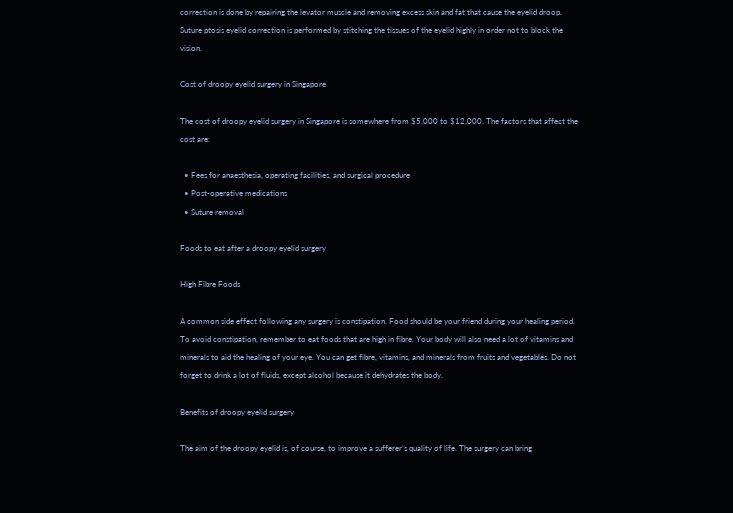correction is done by repairing the levator muscle and removing excess skin and fat that cause the eyelid droop. Suture ptosis eyelid correction is performed by stitching the tissues of the eyelid highly in order not to block the vision.

Cost of droopy eyelid surgery in Singapore

The cost of droopy eyelid surgery in Singapore is somewhere from $5,000 to $12,000. The factors that affect the cost are:

  • Fees for anaesthesia, operating facilities, and surgical procedure
  • Post-operative medications
  • Suture removal

Foods to eat after a droopy eyelid surgery

High Fibre Foods

A common side effect following any surgery is constipation. Food should be your friend during your healing period. To avoid constipation, remember to eat foods that are high in fibre. Your body will also need a lot of vitamins and minerals to aid the healing of your eye. You can get fibre, vitamins, and minerals from fruits and vegetables. Do not forget to drink a lot of fluids, except alcohol because it dehydrates the body.

Benefits of droopy eyelid surgery

The aim of the droopy eyelid is, of course, to improve a sufferer’s quality of life. The surgery can bring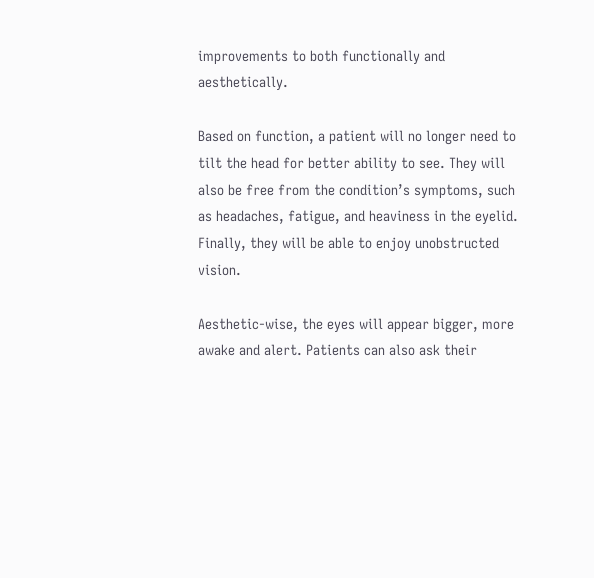improvements to both functionally and aesthetically.

Based on function, a patient will no longer need to tilt the head for better ability to see. They will also be free from the condition’s symptoms, such as headaches, fatigue, and heaviness in the eyelid. Finally, they will be able to enjoy unobstructed vision.

Aesthetic-wise, the eyes will appear bigger, more awake and alert. Patients can also ask their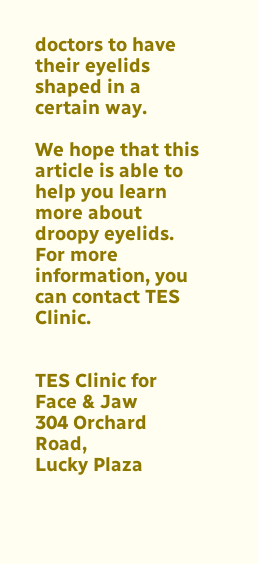doctors to have their eyelids shaped in a certain way.

We hope that this article is able to help you learn more about droopy eyelids. For more information, you can contact TES Clinic.


TES Clinic for Face & Jaw
304 Orchard Road,
Lucky Plaza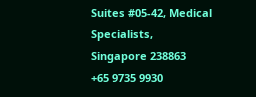Suites #05-42, Medical Specialists,
Singapore 238863
+65 9735 9930